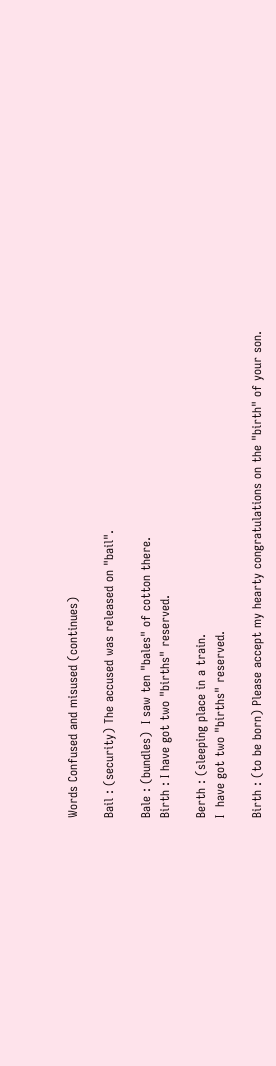Words Confused and misused (continues)

Bail : (security) The accused was released on "bail".

Bale : (bundles)  I saw ten "bales" of cotton there.
Birth : I have got two "births" reserved.

Berth : (sleeping place in a train.
I  have got two "births" reserved.

Birth : (to be born) Please accept my hearty congratulations on the "birth" of your son.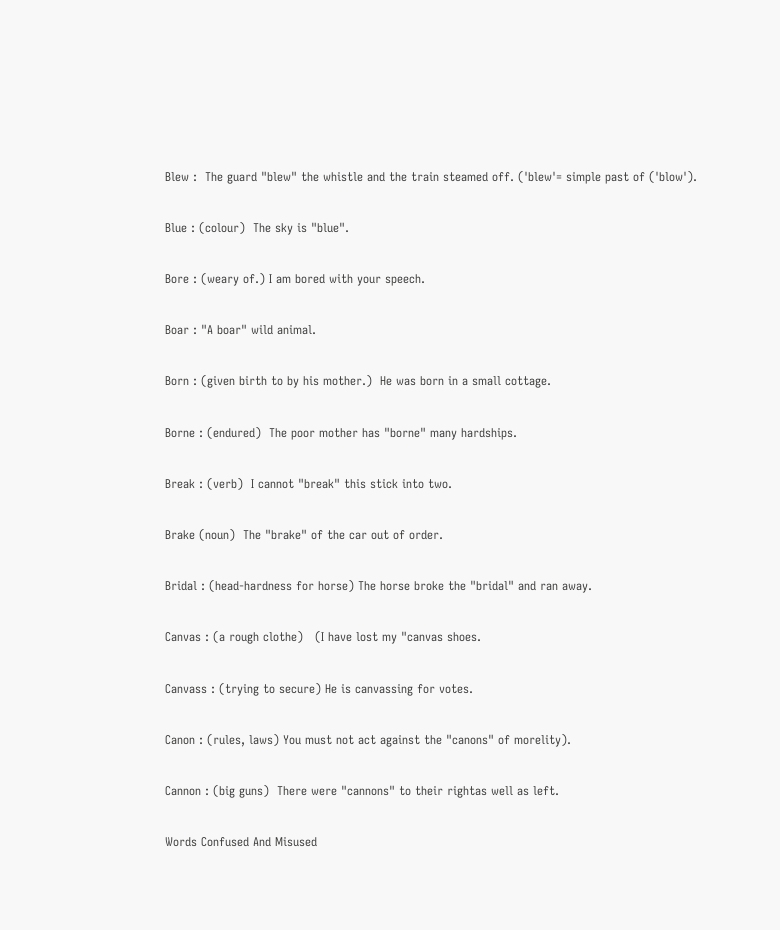Blew :  The guard "blew" the whistle and the train steamed off. ('blew'= simple past of ('blow').

Blue : (colour)  The sky is "blue".

Bore : (weary of.) I am bored with your speech.

Boar : "A boar" wild animal.

Born : (given birth to by his mother.)  He was born in a small cottage.

Borne : (endured)  The poor mother has "borne" many hardships.

Break : (verb)  I cannot "break" this stick into two.

Brake (noun)  The "brake" of the car out of order.

Bridal : (head-hardness for horse) The horse broke the "bridal" and ran away.

Canvas : (a rough clothe)   (I have lost my "canvas shoes.

Canvass : (trying to secure) He is canvassing for votes.

Canon : (rules, laws) You must not act against the "canons" of morelity).

Cannon : (big guns)  There were "cannons" to their rightas well as left.

Words Confused And Misused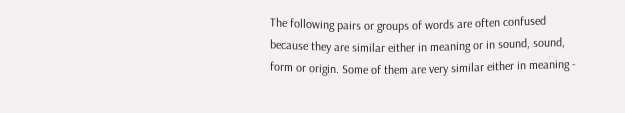The following pairs or groups of words are often confused because they are similar either in meaning or in sound, sound, form or origin. Some of them are very similar either in meaning -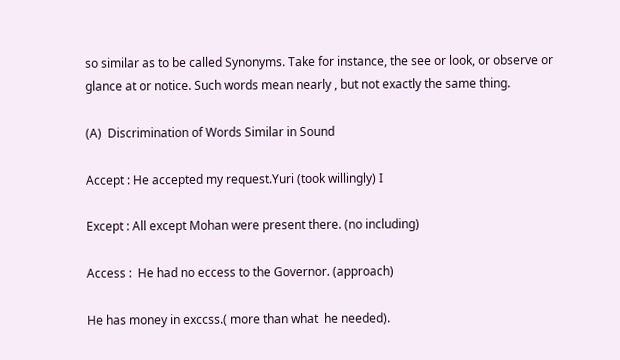so similar as to be called Synonyms. Take for instance, the see or look, or observe or glance at or notice. Such words mean nearly , but not exactly the same thing.

(A)  Discrimination of Words Similar in Sound

Accept : He accepted my request.Yuri (took willingly) I

Except : All except Mohan were present there. (no including)

Access :  He had no eccess to the Governor. (approach)

He has money in exccss.( more than what  he needed).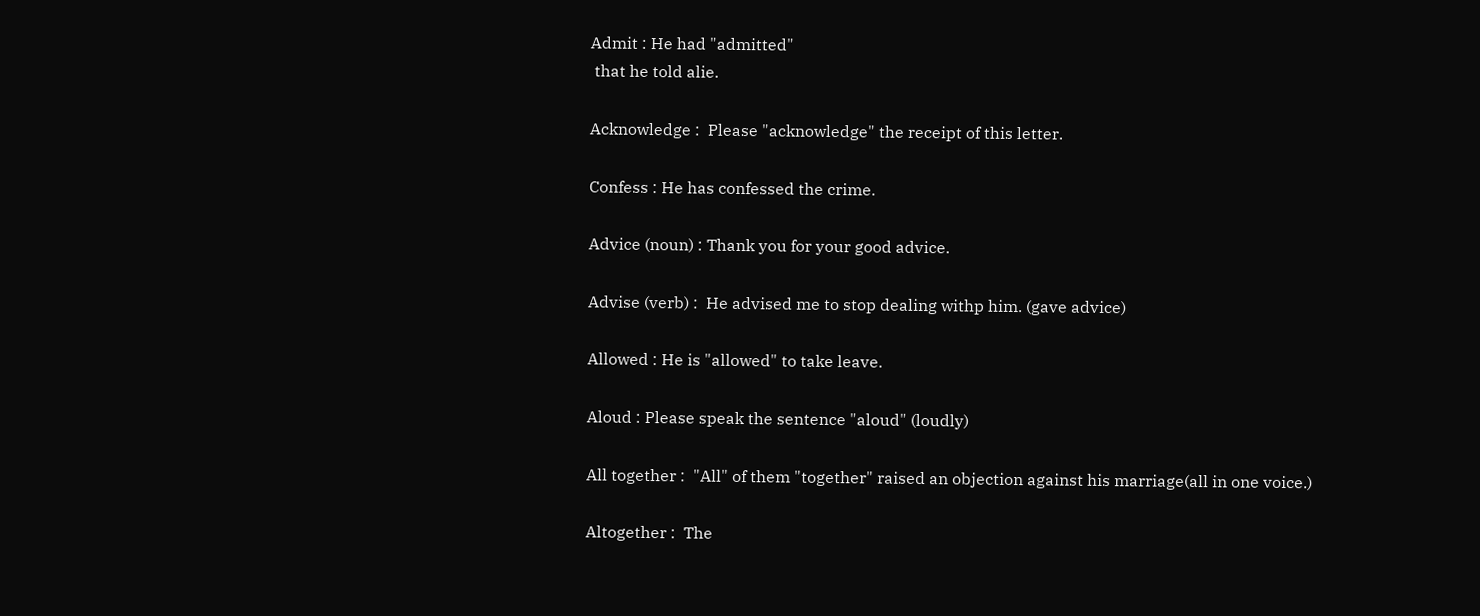Admit : He had "admitted"
 that he told alie.

Acknowledge :  Please "acknowledge" the receipt of this letter.

Confess : He has confessed the crime.

Advice (noun) : Thank you for your good advice.

Advise (verb) :  He advised me to stop dealing withp him. (gave advice)

Allowed : He is "allowed" to take leave.

Aloud : Please speak the sentence "aloud" (loudly)

All together :  "All" of them "together" raised an objection against his marriage(all in one voice.)

Altogether :  The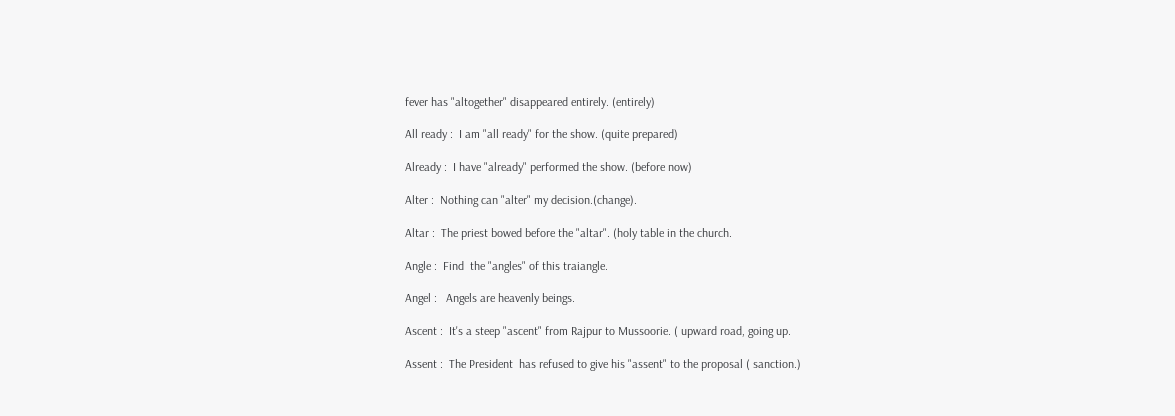fever has "altogether" disappeared entirely. (entirely)

All ready :  I am "all ready" for the show. (quite prepared)

Already :  I have "already" performed the show. (before now)

Alter :  Nothing can "alter" my decision.(change).

Altar :  The priest bowed before the "altar". (holy table in the church.

Angle :  Find  the "angles" of this traiangle.

Angel :   Angels are heavenly beings.

Ascent :  It's a steep "ascent" from Rajpur to Mussoorie. ( upward road, going up.

Assent :  The President  has refused to give his "assent" to the proposal ( sanction.)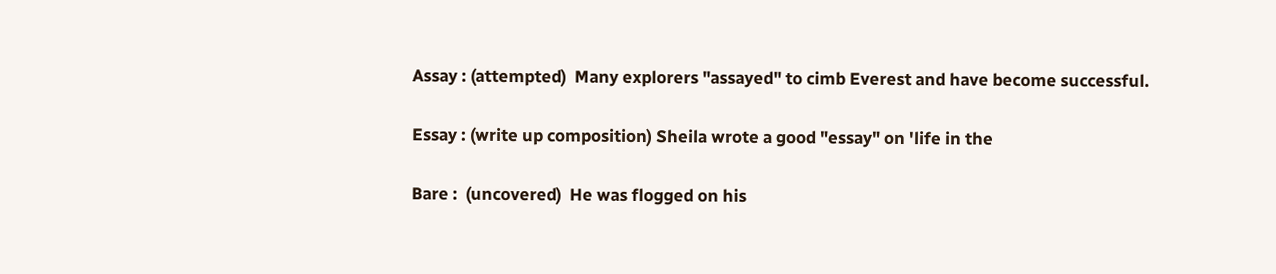Assay : (attempted)  Many explorers "assayed" to cimb Everest and have become successful.

Essay : (write up composition) Sheila wrote a good "essay" on 'life in the

Bare :  (uncovered)  He was flogged on his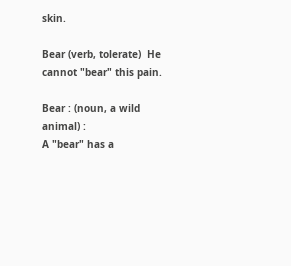skin.

Bear (verb, tolerate)  He cannot "bear" this pain.

Bear : (noun, a wild animal) :
A "bear" has a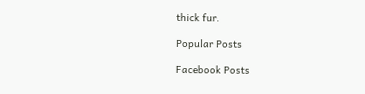thick fur.

Popular Posts

Facebook Posts